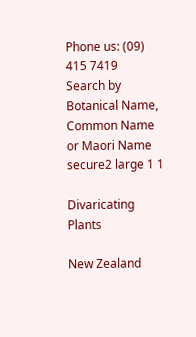Phone us: (09) 415 7419
Search by Botanical Name, Common Name or Maori Name
secure2 large 1 1

Divaricating Plants

New Zealand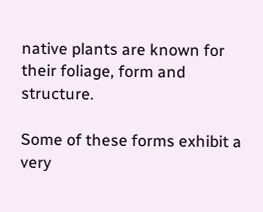native plants are known for their foliage, form and structure.

Some of these forms exhibit a very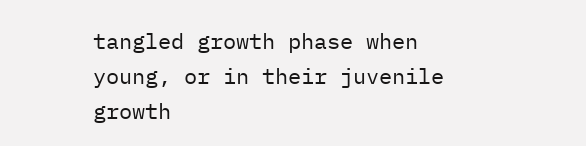tangled growth phase when young, or in their juvenile growth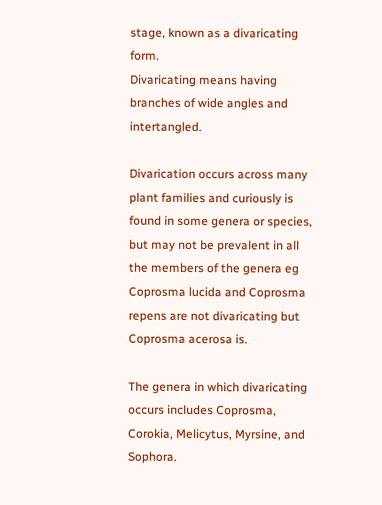stage, known as a divaricating form.
Divaricating means having branches of wide angles and intertangled.

Divarication occurs across many plant families and curiously is found in some genera or species, but may not be prevalent in all the members of the genera eg Coprosma lucida and Coprosma repens are not divaricating but Coprosma acerosa is.

The genera in which divaricating occurs includes Coprosma, Corokia, Melicytus, Myrsine, and Sophora.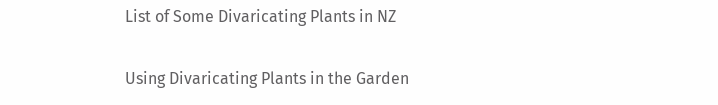List of Some Divaricating Plants in NZ

Using Divaricating Plants in the Garden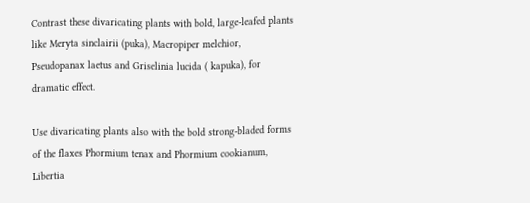Contrast these divaricating plants with bold, large-leafed plants like Meryta sinclairii (puka), Macropiper melchior, Pseudopanax laetus and Griselinia lucida ( kapuka), for dramatic effect.

Use divaricating plants also with the bold strong-bladed forms of the flaxes Phormium tenax and Phormium cookianum, Libertia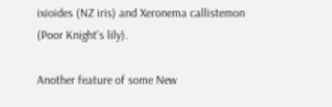ixioides (NZ iris) and Xeronema callistemon (Poor Knight’s lily).

Another feature of some New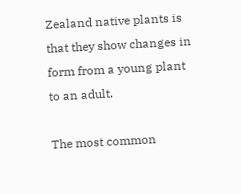Zealand native plants is that they show changes in form from a young plant to an adult.

The most common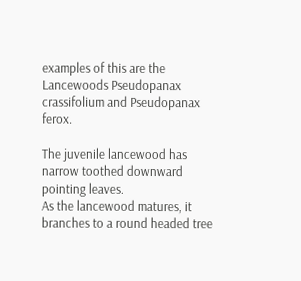examples of this are the Lancewoods Pseudopanax crassifolium and Pseudopanax ferox.

The juvenile lancewood has narrow toothed downward pointing leaves.
As the lancewood matures, it branches to a round headed tree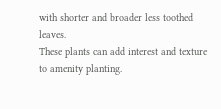with shorter and broader less toothed leaves.
These plants can add interest and texture to amenity planting.